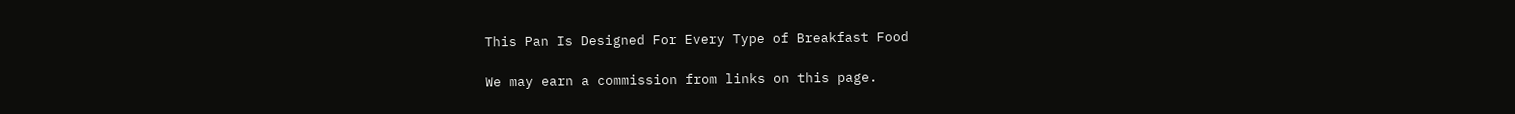This Pan Is Designed For Every Type of Breakfast Food

We may earn a commission from links on this page.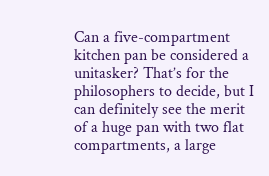Can a five-compartment kitchen pan be considered a unitasker? That’s for the philosophers to decide, but I can definitely see the merit of a huge pan with two flat compartments, a large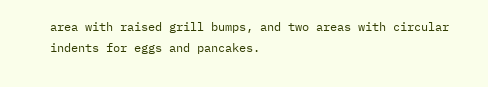area with raised grill bumps, and two areas with circular indents for eggs and pancakes.